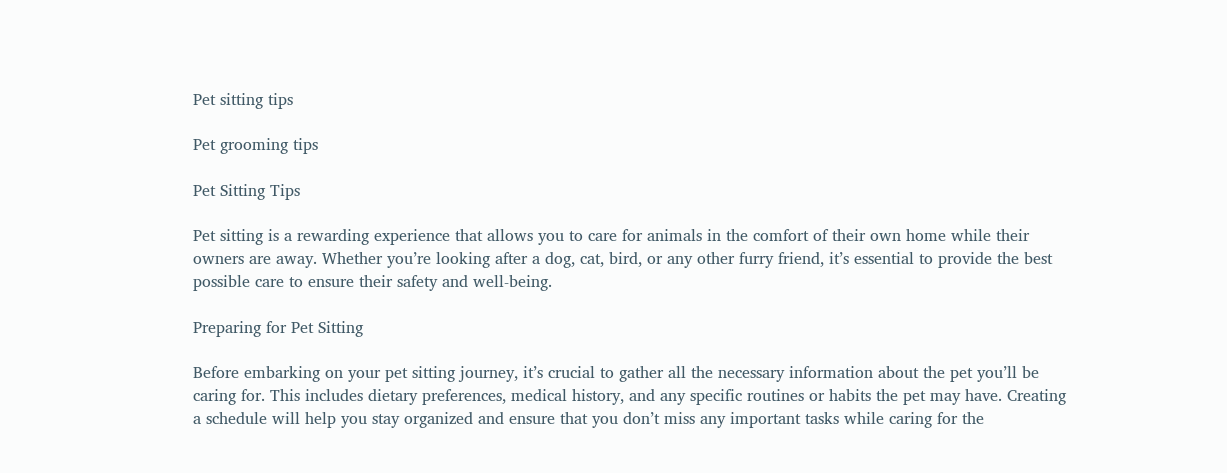Pet sitting tips

Pet grooming tips

Pet Sitting Tips

Pet sitting is a rewarding experience that allows you to care for animals in the comfort of their own home while their owners are away. Whether you’re looking after a dog, cat, bird, or any other furry friend, it’s essential to provide the best possible care to ensure their safety and well-being.

Preparing for Pet Sitting

Before embarking on your pet sitting journey, it’s crucial to gather all the necessary information about the pet you’ll be caring for. This includes dietary preferences, medical history, and any specific routines or habits the pet may have. Creating a schedule will help you stay organized and ensure that you don’t miss any important tasks while caring for the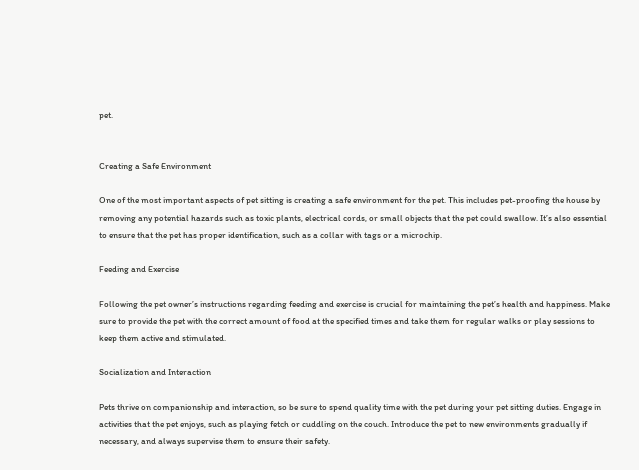pet.


Creating a Safe Environment

One of the most important aspects of pet sitting is creating a safe environment for the pet. This includes pet-proofing the house by removing any potential hazards such as toxic plants, electrical cords, or small objects that the pet could swallow. It’s also essential to ensure that the pet has proper identification, such as a collar with tags or a microchip.

Feeding and Exercise

Following the pet owner’s instructions regarding feeding and exercise is crucial for maintaining the pet’s health and happiness. Make sure to provide the pet with the correct amount of food at the specified times and take them for regular walks or play sessions to keep them active and stimulated.

Socialization and Interaction

Pets thrive on companionship and interaction, so be sure to spend quality time with the pet during your pet sitting duties. Engage in activities that the pet enjoys, such as playing fetch or cuddling on the couch. Introduce the pet to new environments gradually if necessary, and always supervise them to ensure their safety.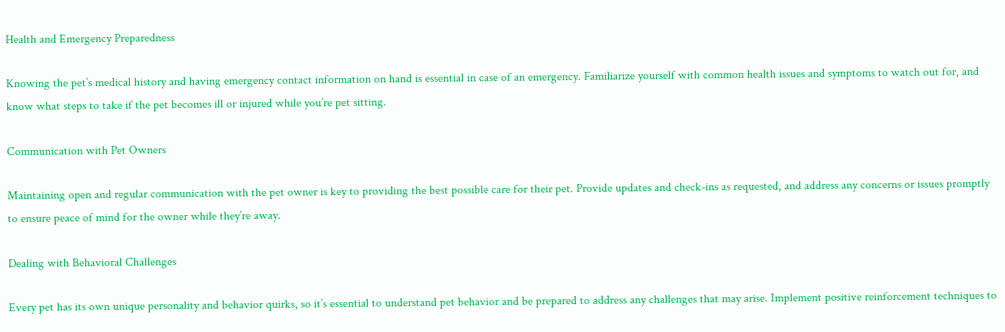Health and Emergency Preparedness

Knowing the pet’s medical history and having emergency contact information on hand is essential in case of an emergency. Familiarize yourself with common health issues and symptoms to watch out for, and know what steps to take if the pet becomes ill or injured while you’re pet sitting.

Communication with Pet Owners

Maintaining open and regular communication with the pet owner is key to providing the best possible care for their pet. Provide updates and check-ins as requested, and address any concerns or issues promptly to ensure peace of mind for the owner while they’re away.

Dealing with Behavioral Challenges

Every pet has its own unique personality and behavior quirks, so it’s essential to understand pet behavior and be prepared to address any challenges that may arise. Implement positive reinforcement techniques to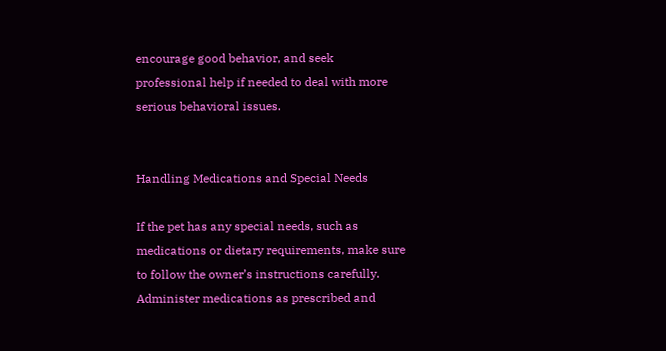encourage good behavior, and seek professional help if needed to deal with more serious behavioral issues.


Handling Medications and Special Needs

If the pet has any special needs, such as medications or dietary requirements, make sure to follow the owner’s instructions carefully. Administer medications as prescribed and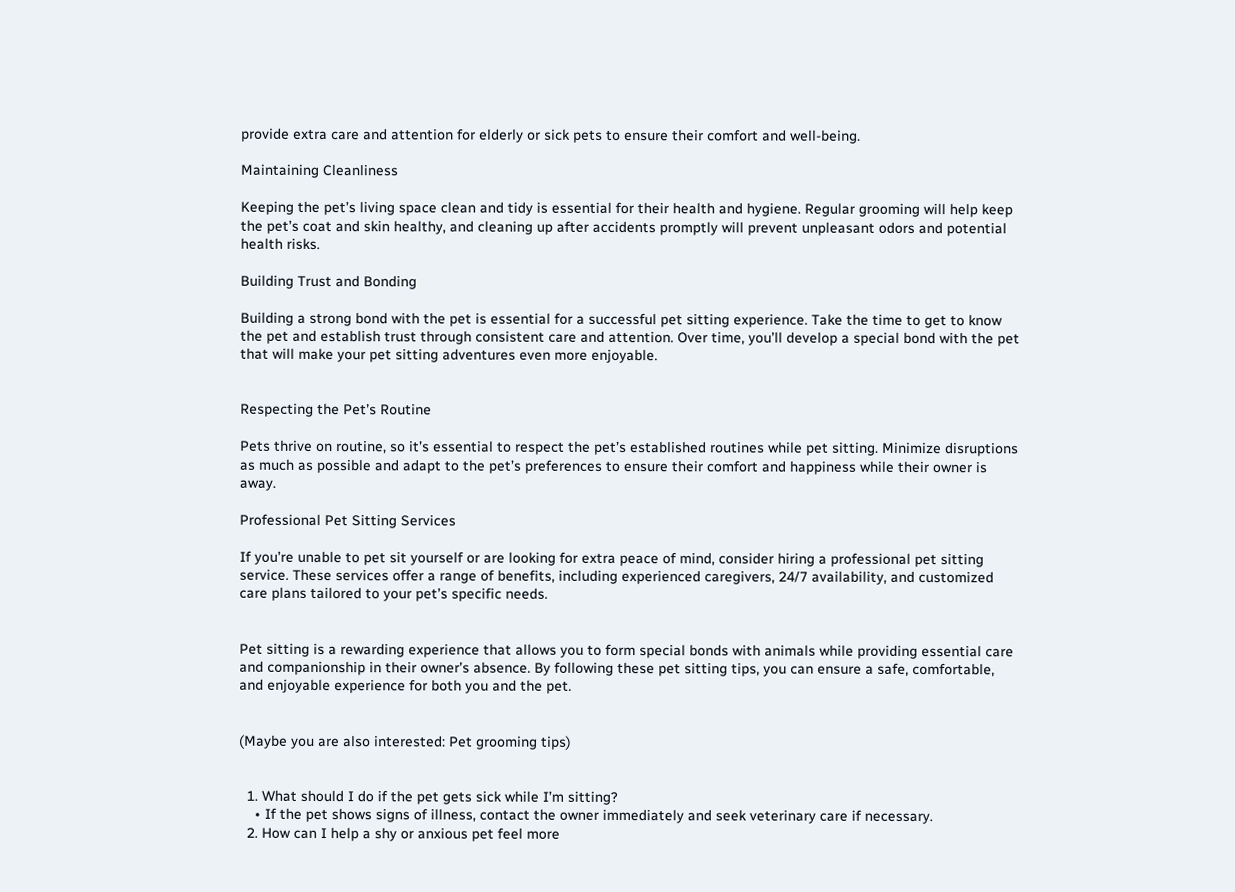provide extra care and attention for elderly or sick pets to ensure their comfort and well-being.

Maintaining Cleanliness

Keeping the pet’s living space clean and tidy is essential for their health and hygiene. Regular grooming will help keep the pet’s coat and skin healthy, and cleaning up after accidents promptly will prevent unpleasant odors and potential health risks.

Building Trust and Bonding

Building a strong bond with the pet is essential for a successful pet sitting experience. Take the time to get to know the pet and establish trust through consistent care and attention. Over time, you’ll develop a special bond with the pet that will make your pet sitting adventures even more enjoyable.


Respecting the Pet’s Routine

Pets thrive on routine, so it’s essential to respect the pet’s established routines while pet sitting. Minimize disruptions as much as possible and adapt to the pet’s preferences to ensure their comfort and happiness while their owner is away.

Professional Pet Sitting Services

If you’re unable to pet sit yourself or are looking for extra peace of mind, consider hiring a professional pet sitting service. These services offer a range of benefits, including experienced caregivers, 24/7 availability, and customized care plans tailored to your pet’s specific needs.


Pet sitting is a rewarding experience that allows you to form special bonds with animals while providing essential care and companionship in their owner’s absence. By following these pet sitting tips, you can ensure a safe, comfortable, and enjoyable experience for both you and the pet.


(Maybe you are also interested: Pet grooming tips)


  1. What should I do if the pet gets sick while I’m sitting?
    • If the pet shows signs of illness, contact the owner immediately and seek veterinary care if necessary.
  2. How can I help a shy or anxious pet feel more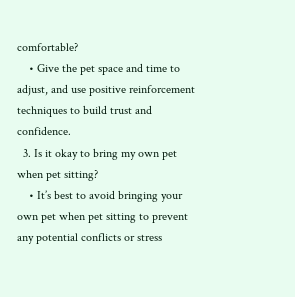comfortable?
    • Give the pet space and time to adjust, and use positive reinforcement techniques to build trust and confidence.
  3. Is it okay to bring my own pet when pet sitting?
    • It’s best to avoid bringing your own pet when pet sitting to prevent any potential conflicts or stress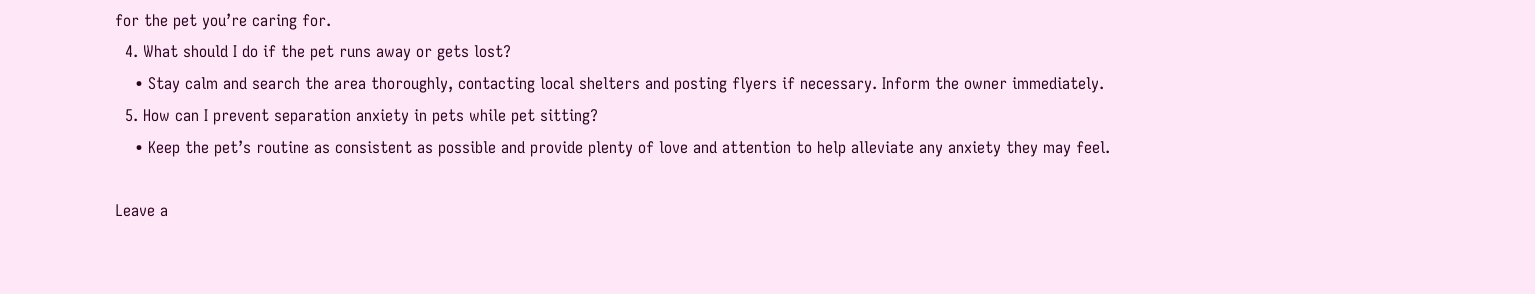for the pet you’re caring for.
  4. What should I do if the pet runs away or gets lost?
    • Stay calm and search the area thoroughly, contacting local shelters and posting flyers if necessary. Inform the owner immediately.
  5. How can I prevent separation anxiety in pets while pet sitting?
    • Keep the pet’s routine as consistent as possible and provide plenty of love and attention to help alleviate any anxiety they may feel.

Leave a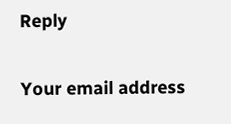Reply

Your email address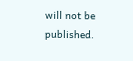will not be published.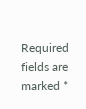Required fields are marked *